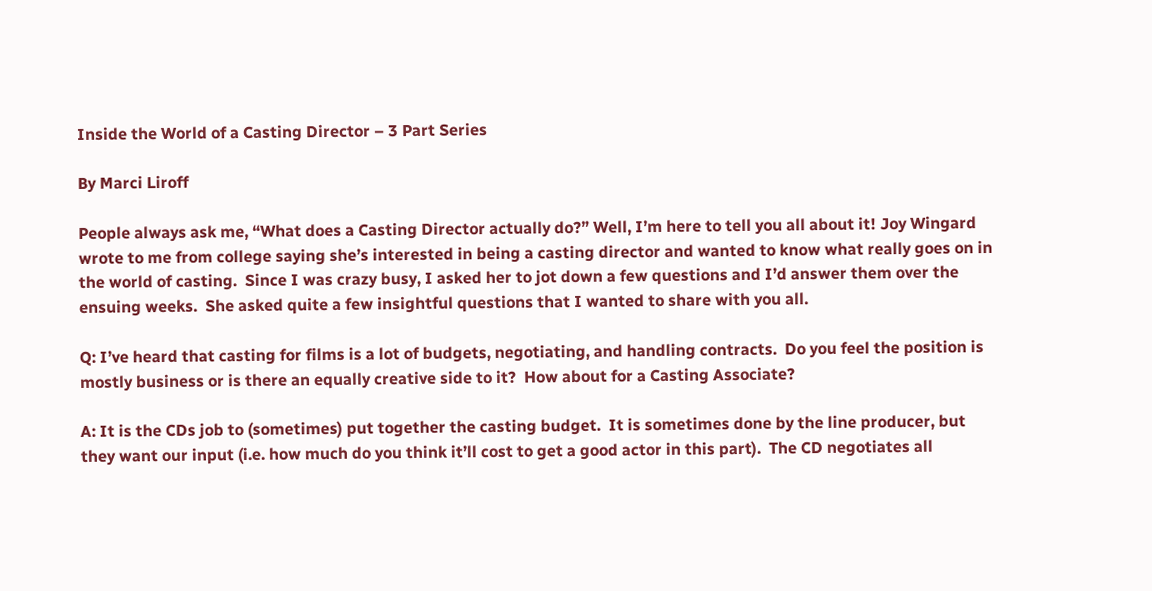Inside the World of a Casting Director – 3 Part Series

By Marci Liroff

People always ask me, “What does a Casting Director actually do?” Well, I’m here to tell you all about it! Joy Wingard wrote to me from college saying she’s interested in being a casting director and wanted to know what really goes on in the world of casting.  Since I was crazy busy, I asked her to jot down a few questions and I’d answer them over the ensuing weeks.  She asked quite a few insightful questions that I wanted to share with you all.

Q: I’ve heard that casting for films is a lot of budgets, negotiating, and handling contracts.  Do you feel the position is mostly business or is there an equally creative side to it?  How about for a Casting Associate?

A: It is the CDs job to (sometimes) put together the casting budget.  It is sometimes done by the line producer, but they want our input (i.e. how much do you think it’ll cost to get a good actor in this part).  The CD negotiates all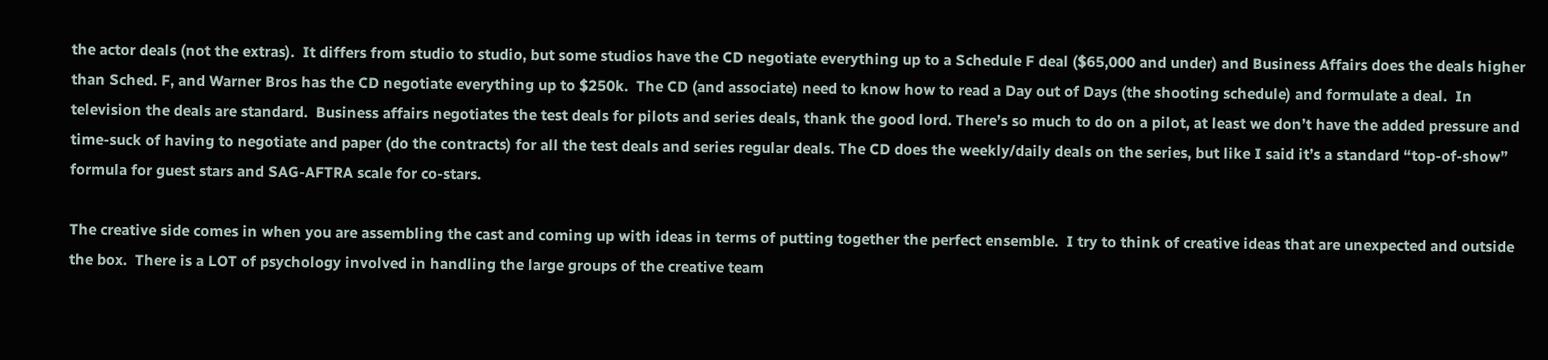the actor deals (not the extras).  It differs from studio to studio, but some studios have the CD negotiate everything up to a Schedule F deal ($65,000 and under) and Business Affairs does the deals higher than Sched. F, and Warner Bros has the CD negotiate everything up to $250k.  The CD (and associate) need to know how to read a Day out of Days (the shooting schedule) and formulate a deal.  In television the deals are standard.  Business affairs negotiates the test deals for pilots and series deals, thank the good lord. There’s so much to do on a pilot, at least we don’t have the added pressure and time-suck of having to negotiate and paper (do the contracts) for all the test deals and series regular deals. The CD does the weekly/daily deals on the series, but like I said it’s a standard “top-of-show” formula for guest stars and SAG-AFTRA scale for co-stars.

The creative side comes in when you are assembling the cast and coming up with ideas in terms of putting together the perfect ensemble.  I try to think of creative ideas that are unexpected and outside the box.  There is a LOT of psychology involved in handling the large groups of the creative team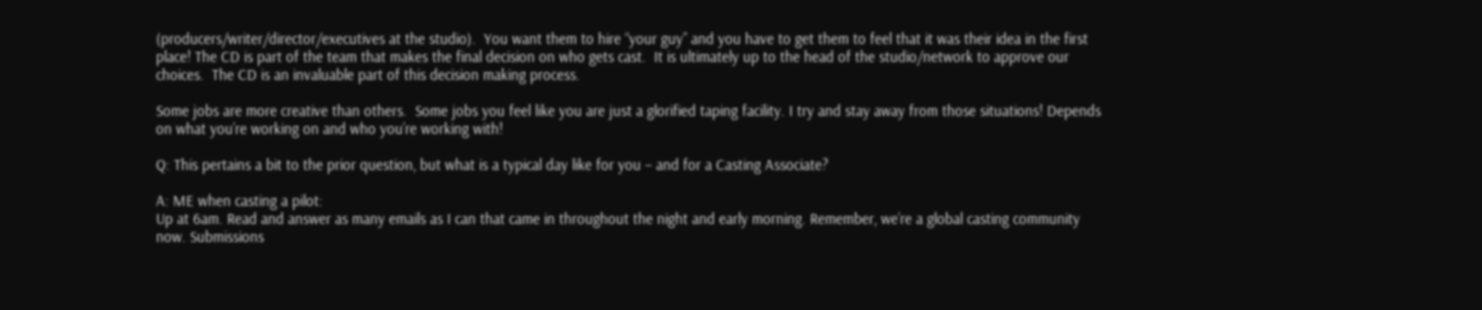(producers/writer/director/executives at the studio).  You want them to hire “your guy” and you have to get them to feel that it was their idea in the first place! The CD is part of the team that makes the final decision on who gets cast.  It is ultimately up to the head of the studio/network to approve our choices.  The CD is an invaluable part of this decision making process.

Some jobs are more creative than others.  Some jobs you feel like you are just a glorified taping facility. I try and stay away from those situations! Depends on what you’re working on and who you’re working with!

Q: This pertains a bit to the prior question, but what is a typical day like for you – and for a Casting Associate?

A: ME when casting a pilot:
Up at 6am. Read and answer as many emails as I can that came in throughout the night and early morning. Remember, we’re a global casting community now. Submissions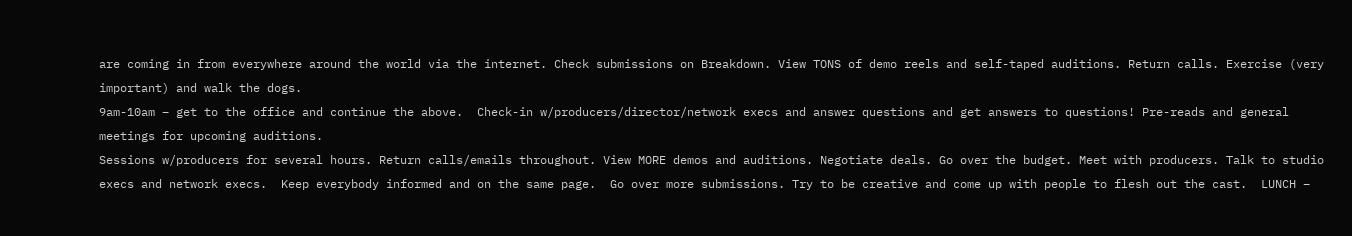are coming in from everywhere around the world via the internet. Check submissions on Breakdown. View TONS of demo reels and self-taped auditions. Return calls. Exercise (very important) and walk the dogs.
9am-10am – get to the office and continue the above.  Check-in w/producers/director/network execs and answer questions and get answers to questions! Pre-reads and general meetings for upcoming auditions.
Sessions w/producers for several hours. Return calls/emails throughout. View MORE demos and auditions. Negotiate deals. Go over the budget. Meet with producers. Talk to studio execs and network execs.  Keep everybody informed and on the same page.  Go over more submissions. Try to be creative and come up with people to flesh out the cast.  LUNCH –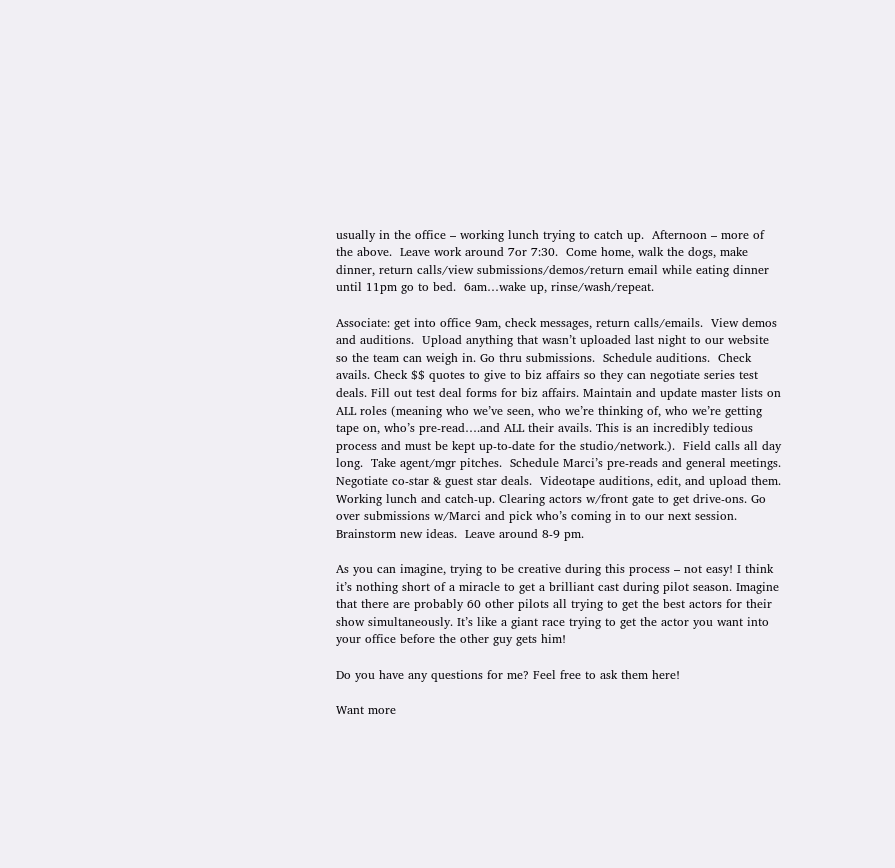usually in the office – working lunch trying to catch up.  Afternoon – more of the above.  Leave work around 7or 7:30.  Come home, walk the dogs, make dinner, return calls/view submissions/demos/return email while eating dinner until 11pm go to bed.  6am…wake up, rinse/wash/repeat.

Associate: get into office 9am, check messages, return calls/emails.  View demos and auditions.  Upload anything that wasn’t uploaded last night to our website so the team can weigh in. Go thru submissions.  Schedule auditions.  Check avails. Check $$ quotes to give to biz affairs so they can negotiate series test deals. Fill out test deal forms for biz affairs. Maintain and update master lists on ALL roles (meaning who we’ve seen, who we’re thinking of, who we’re getting tape on, who’s pre-read….and ALL their avails. This is an incredibly tedious process and must be kept up-to-date for the studio/network.).  Field calls all day long.  Take agent/mgr pitches.  Schedule Marci’s pre-reads and general meetings.  Negotiate co-star & guest star deals.  Videotape auditions, edit, and upload them.  Working lunch and catch-up. Clearing actors w/front gate to get drive-ons. Go over submissions w/Marci and pick who’s coming in to our next session.  Brainstorm new ideas.  Leave around 8-9 pm.

As you can imagine, trying to be creative during this process – not easy! I think it’s nothing short of a miracle to get a brilliant cast during pilot season. Imagine that there are probably 60 other pilots all trying to get the best actors for their show simultaneously. It’s like a giant race trying to get the actor you want into your office before the other guy gets him!

Do you have any questions for me? Feel free to ask them here!

Want more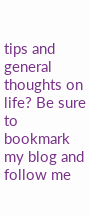tips and general thoughts on life? Be sure to bookmark my blog and follow me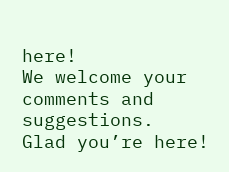here!
We welcome your comments and suggestions.
Glad you’re here!